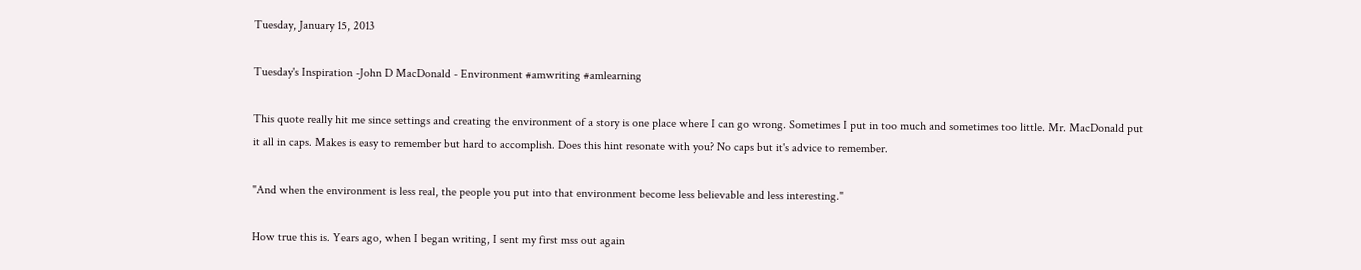Tuesday, January 15, 2013

Tuesday's Inspiration -John D MacDonald - Environment #amwriting #amlearning

This quote really hit me since settings and creating the environment of a story is one place where I can go wrong. Sometimes I put in too much and sometimes too little. Mr. MacDonald put it all in caps. Makes is easy to remember but hard to accomplish. Does this hint resonate with you? No caps but it's advice to remember.

"And when the environment is less real, the people you put into that environment become less believable and less interesting."

How true this is. Years ago, when I began writing, I sent my first mss out again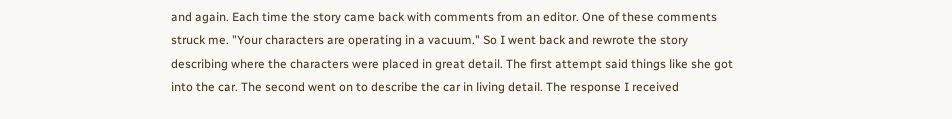and again. Each time the story came back with comments from an editor. One of these comments struck me. "Your characters are operating in a vacuum." So I went back and rewrote the story describing where the characters were placed in great detail. The first attempt said things like she got into the car. The second went on to describe the car in living detail. The response I received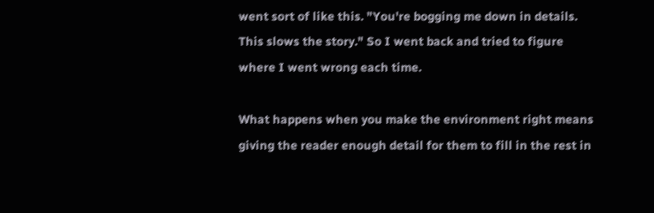went sort of like this. "You're bogging me down in details. This slows the story." So I went back and tried to figure where I went wrong each time.

What happens when you make the environment right means giving the reader enough detail for them to fill in the rest in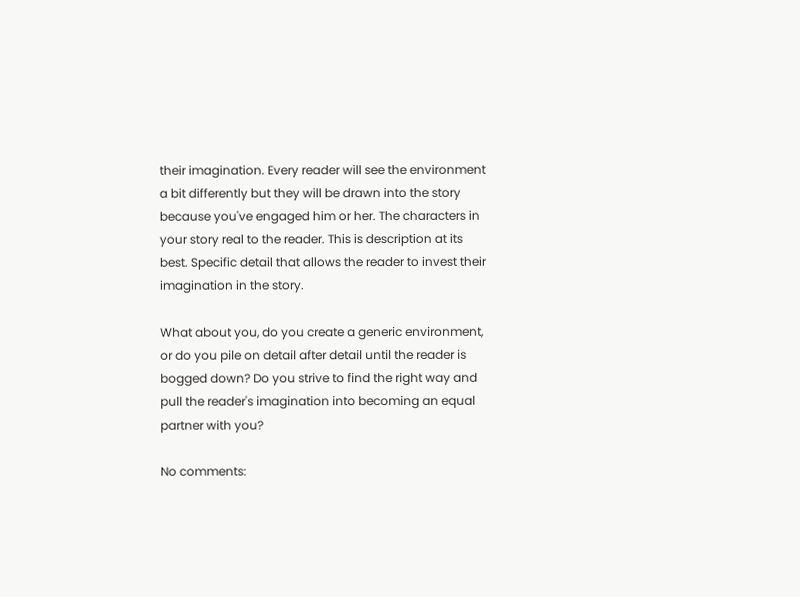their imagination. Every reader will see the environment a bit differently but they will be drawn into the story because you've engaged him or her. The characters in your story real to the reader. This is description at its best. Specific detail that allows the reader to invest their imagination in the story.

What about you, do you create a generic environment, or do you pile on detail after detail until the reader is bogged down? Do you strive to find the right way and pull the reader's imagination into becoming an equal partner with you?

No comments: